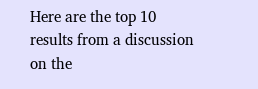Here are the top 10 results from a discussion on the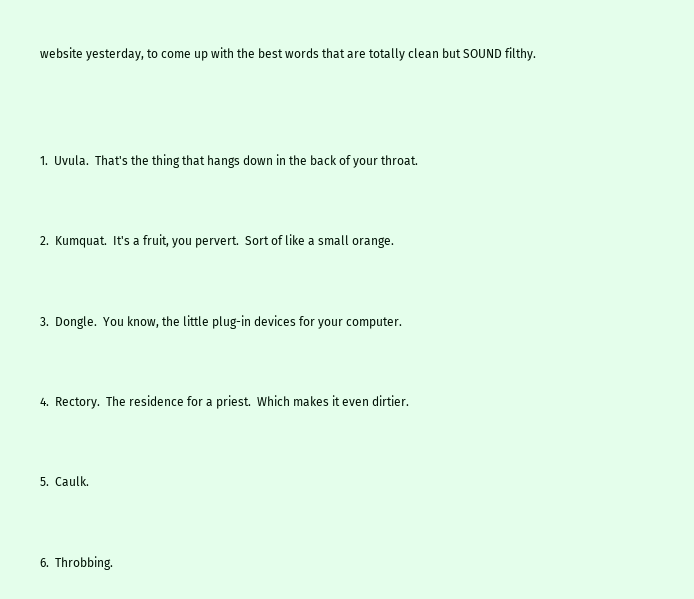website yesterday, to come up with the best words that are totally clean but SOUND filthy.



1.  Uvula.  That's the thing that hangs down in the back of your throat.


2.  Kumquat.  It's a fruit, you pervert.  Sort of like a small orange.


3.  Dongle.  You know, the little plug-in devices for your computer.


4.  Rectory.  The residence for a priest.  Which makes it even dirtier.


5.  Caulk.


6.  Throbbing.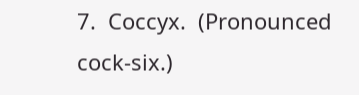7.  Coccyx.  (Pronounced cock-six.)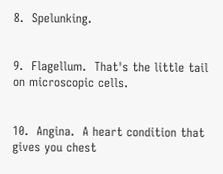8.  Spelunking.


9.  Flagellum.  That's the little tail on microscopic cells.


10.  Angina.  A heart condition that gives you chest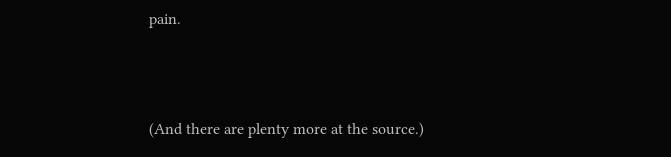pain.



(And there are plenty more at the source.)